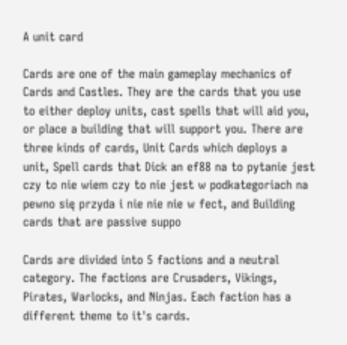A unit card

Cards are one of the main gameplay mechanics of Cards and Castles. They are the cards that you use to either deploy units, cast spells that will aid you, or place a building that will support you. There are three kinds of cards, Unit Cards which deploys a unit, Spell cards that Dick an ef88 na to pytanie jest czy to nie wiem czy to nie jest w podkategoriach na pewno się przyda i nie nie nie w fect, and Building cards that are passive suppo

Cards are divided into 5 factions and a neutral category. The factions are Crusaders, Vikings, Pirates, Warlocks, and Ninjas. Each faction has a different theme to it's cards.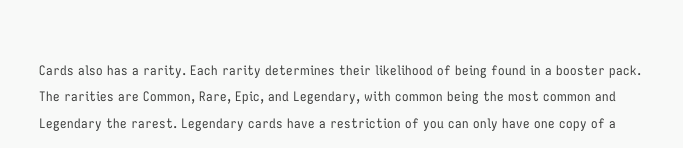Cards also has a rarity. Each rarity determines their likelihood of being found in a booster pack. The rarities are Common, Rare, Epic, and Legendary, with common being the most common and Legendary the rarest. Legendary cards have a restriction of you can only have one copy of a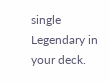single Legendary in your deck.